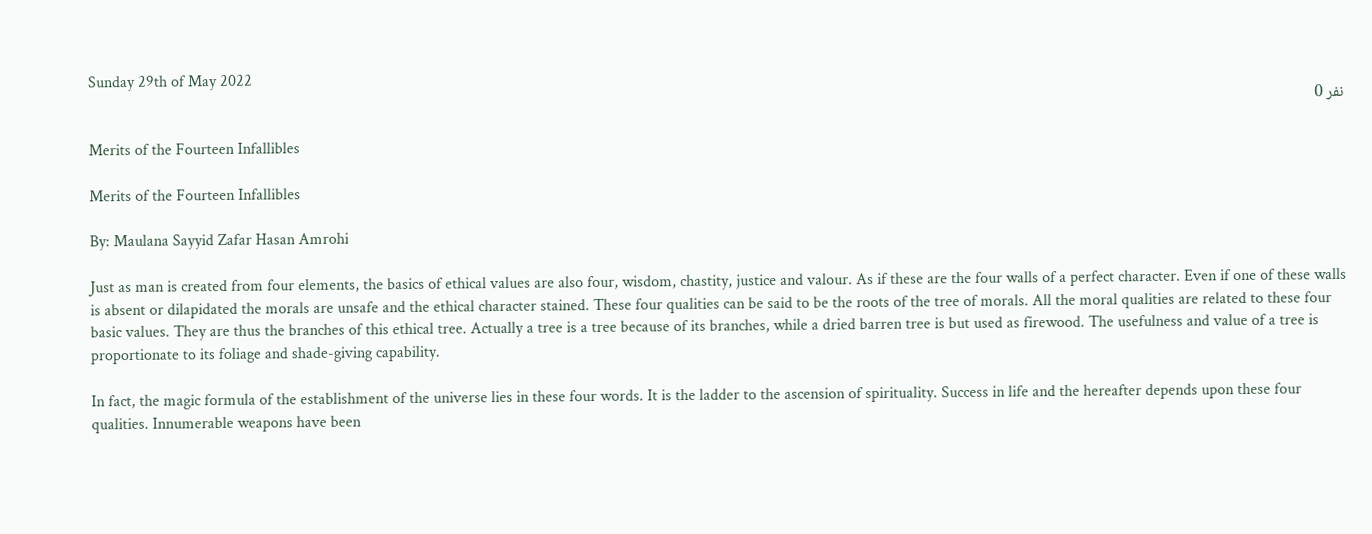Sunday 29th of May 2022
نفر 0

Merits of the Fourteen Infallibles

Merits of the Fourteen Infallibles

By: Maulana Sayyid Zafar Hasan Amrohi

Just as man is created from four elements, the basics of ethical values are also four, wisdom, chastity, justice and valour. As if these are the four walls of a perfect character. Even if one of these walls is absent or dilapidated the morals are unsafe and the ethical character stained. These four qualities can be said to be the roots of the tree of morals. All the moral qualities are related to these four basic values. They are thus the branches of this ethical tree. Actually a tree is a tree because of its branches, while a dried barren tree is but used as firewood. The usefulness and value of a tree is proportionate to its foliage and shade-giving capability.

In fact, the magic formula of the establishment of the universe lies in these four words. It is the ladder to the ascension of spirituality. Success in life and the hereafter depends upon these four qualities. Innumerable weapons have been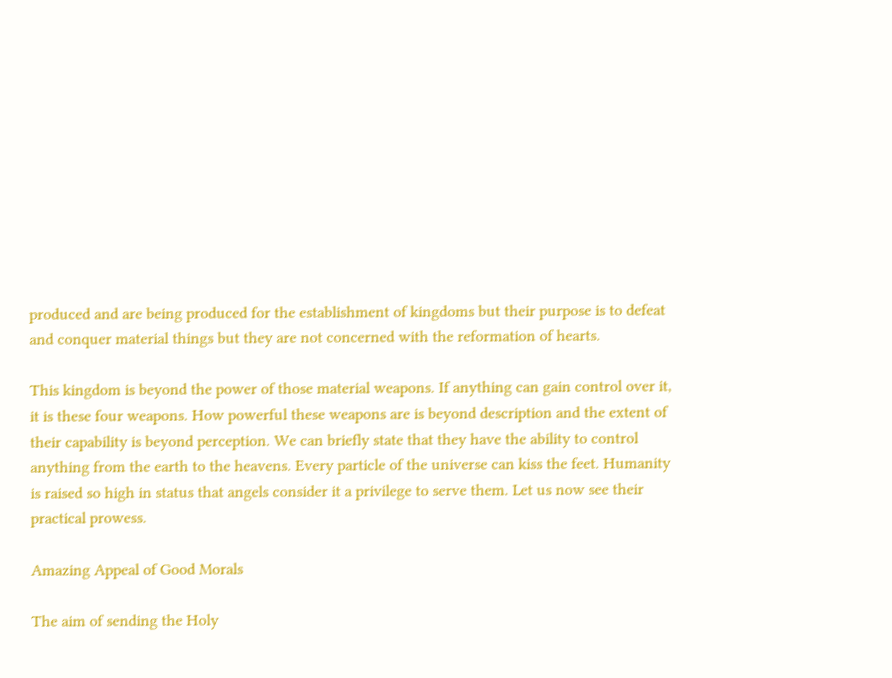produced and are being produced for the establishment of kingdoms but their purpose is to defeat and conquer material things but they are not concerned with the reformation of hearts.

This kingdom is beyond the power of those material weapons. If anything can gain control over it, it is these four weapons. How powerful these weapons are is beyond description and the extent of their capability is beyond perception. We can briefly state that they have the ability to control anything from the earth to the heavens. Every particle of the universe can kiss the feet. Humanity is raised so high in status that angels consider it a privilege to serve them. Let us now see their practical prowess.

Amazing Appeal of Good Morals

The aim of sending the Holy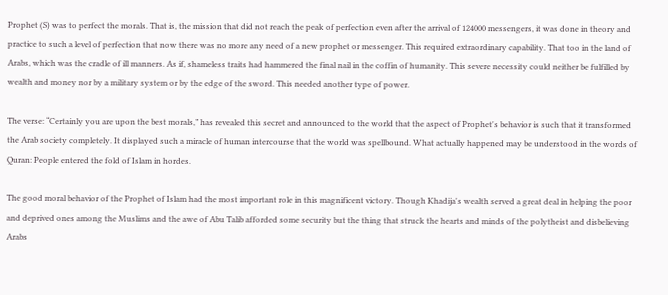Prophet (S) was to perfect the morals. That is, the mission that did not reach the peak of perfection even after the arrival of 124000 messengers, it was done in theory and practice to such a level of perfection that now there was no more any need of a new prophet or messenger. This required extraordinary capability. That too in the land of Arabs, which was the cradle of ill manners. As if, shameless traits had hammered the final nail in the coffin of humanity. This severe necessity could neither be fulfilled by wealth and money nor by a military system or by the edge of the sword. This needed another type of power.

The verse: “Certainly you are upon the best morals,” has revealed this secret and announced to the world that the aspect of Prophet's behavior is such that it transformed the Arab society completely. It displayed such a miracle of human intercourse that the world was spellbound. What actually happened may be understood in the words of Quran: People entered the fold of Islam in hordes.

The good moral behavior of the Prophet of Islam had the most important role in this magnificent victory. Though Khadija's wealth served a great deal in helping the poor and deprived ones among the Muslims and the awe of Abu Talib afforded some security but the thing that struck the hearts and minds of the polytheist and disbelieving Arabs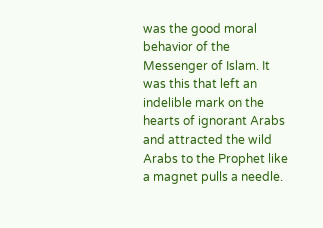was the good moral behavior of the Messenger of Islam. It was this that left an indelible mark on the hearts of ignorant Arabs and attracted the wild Arabs to the Prophet like a magnet pulls a needle.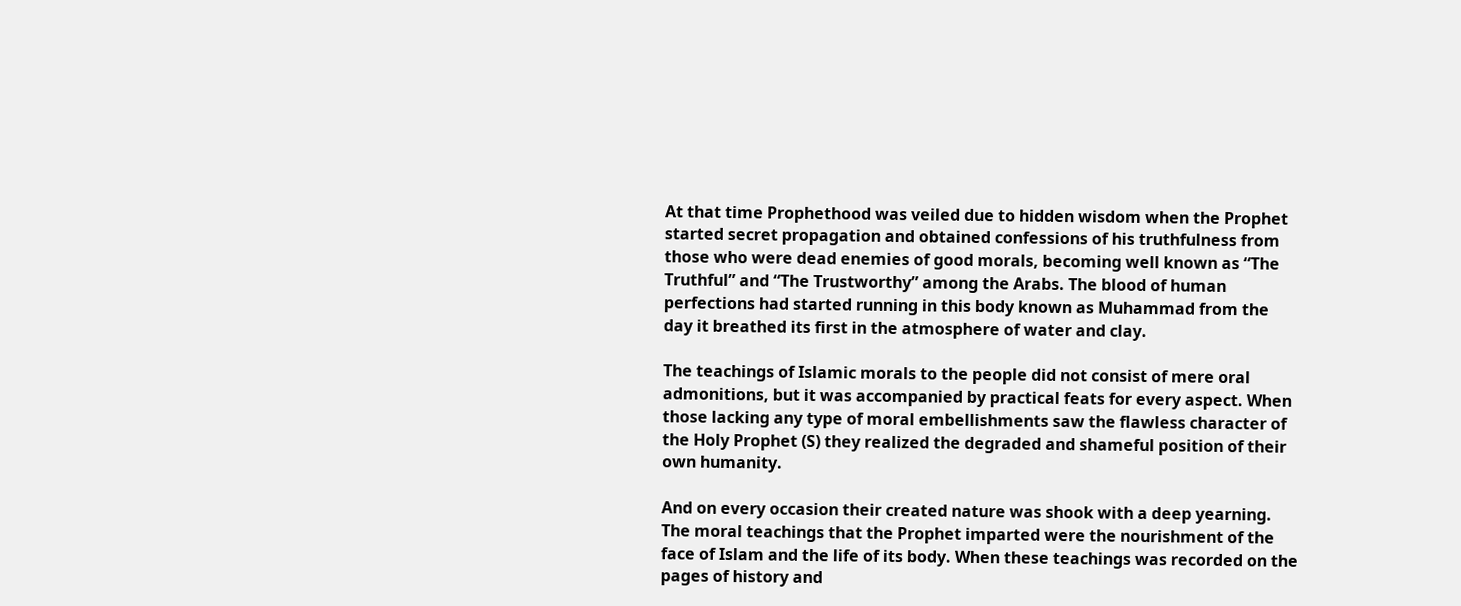At that time Prophethood was veiled due to hidden wisdom when the Prophet started secret propagation and obtained confessions of his truthfulness from those who were dead enemies of good morals, becoming well known as “The Truthful” and “The Trustworthy” among the Arabs. The blood of human perfections had started running in this body known as Muhammad from the day it breathed its first in the atmosphere of water and clay.

The teachings of Islamic morals to the people did not consist of mere oral admonitions, but it was accompanied by practical feats for every aspect. When those lacking any type of moral embellishments saw the flawless character of the Holy Prophet (S) they realized the degraded and shameful position of their own humanity.

And on every occasion their created nature was shook with a deep yearning. The moral teachings that the Prophet imparted were the nourishment of the face of Islam and the life of its body. When these teachings was recorded on the pages of history and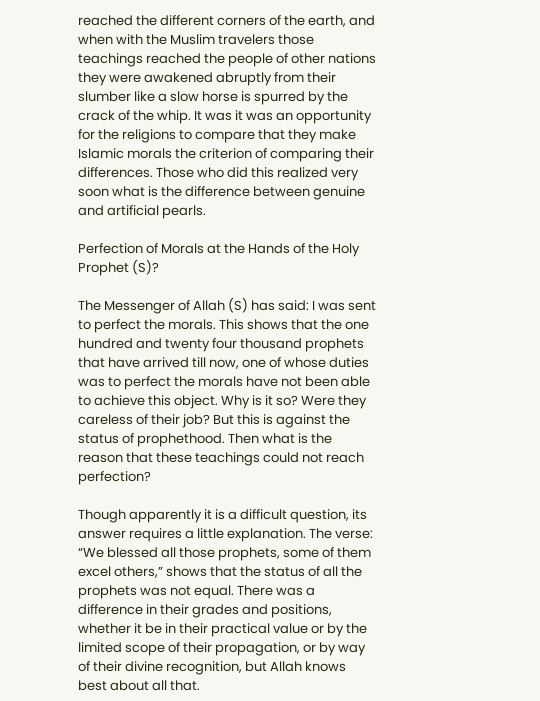reached the different corners of the earth, and when with the Muslim travelers those teachings reached the people of other nations they were awakened abruptly from their slumber like a slow horse is spurred by the crack of the whip. It was it was an opportunity for the religions to compare that they make Islamic morals the criterion of comparing their differences. Those who did this realized very soon what is the difference between genuine and artificial pearls.

Perfection of Morals at the Hands of the Holy Prophet (S)?

The Messenger of Allah (S) has said: I was sent to perfect the morals. This shows that the one hundred and twenty four thousand prophets that have arrived till now, one of whose duties was to perfect the morals have not been able to achieve this object. Why is it so? Were they careless of their job? But this is against the status of prophethood. Then what is the reason that these teachings could not reach perfection?

Though apparently it is a difficult question, its answer requires a little explanation. The verse: “We blessed all those prophets, some of them excel others,” shows that the status of all the prophets was not equal. There was a difference in their grades and positions, whether it be in their practical value or by the limited scope of their propagation, or by way of their divine recognition, but Allah knows best about all that.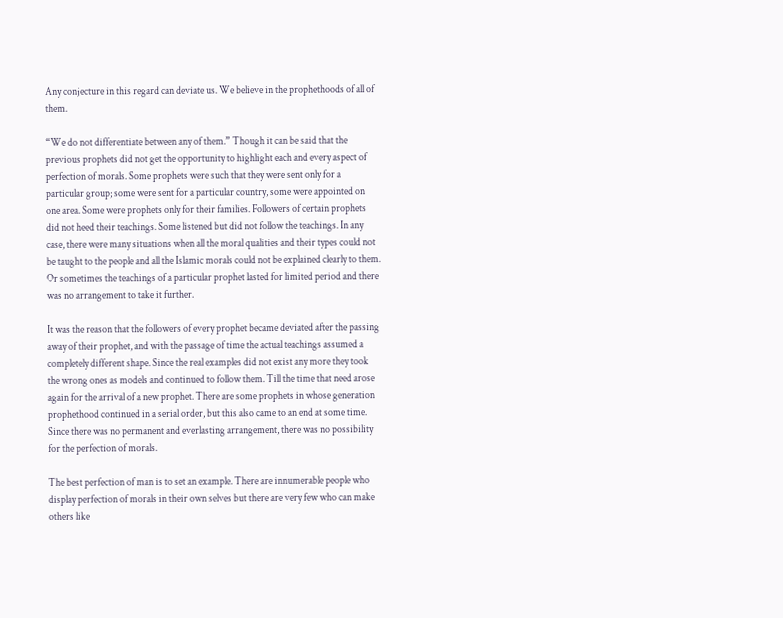Any conjecture in this regard can deviate us. We believe in the prophethoods of all of them.

“We do not differentiate between any of them.” Though it can be said that the previous prophets did not get the opportunity to highlight each and every aspect of perfection of morals. Some prophets were such that they were sent only for a particular group; some were sent for a particular country, some were appointed on one area. Some were prophets only for their families. Followers of certain prophets did not heed their teachings. Some listened but did not follow the teachings. In any case, there were many situations when all the moral qualities and their types could not be taught to the people and all the Islamic morals could not be explained clearly to them. Or sometimes the teachings of a particular prophet lasted for limited period and there was no arrangement to take it further.

It was the reason that the followers of every prophet became deviated after the passing away of their prophet, and with the passage of time the actual teachings assumed a completely different shape. Since the real examples did not exist any more they took the wrong ones as models and continued to follow them. Till the time that need arose again for the arrival of a new prophet. There are some prophets in whose generation prophethood continued in a serial order, but this also came to an end at some time. Since there was no permanent and everlasting arrangement, there was no possibility for the perfection of morals.

The best perfection of man is to set an example. There are innumerable people who display perfection of morals in their own selves but there are very few who can make others like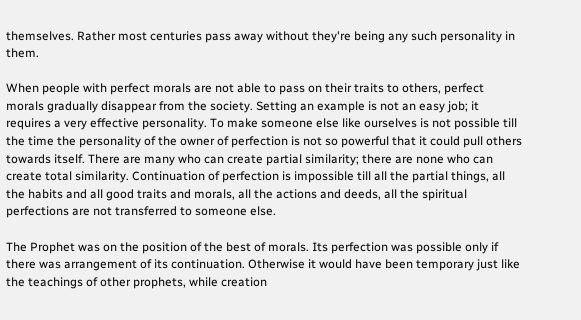themselves. Rather most centuries pass away without they're being any such personality in them.

When people with perfect morals are not able to pass on their traits to others, perfect morals gradually disappear from the society. Setting an example is not an easy job; it requires a very effective personality. To make someone else like ourselves is not possible till the time the personality of the owner of perfection is not so powerful that it could pull others towards itself. There are many who can create partial similarity; there are none who can create total similarity. Continuation of perfection is impossible till all the partial things, all the habits and all good traits and morals, all the actions and deeds, all the spiritual perfections are not transferred to someone else.

The Prophet was on the position of the best of morals. Its perfection was possible only if there was arrangement of its continuation. Otherwise it would have been temporary just like the teachings of other prophets, while creation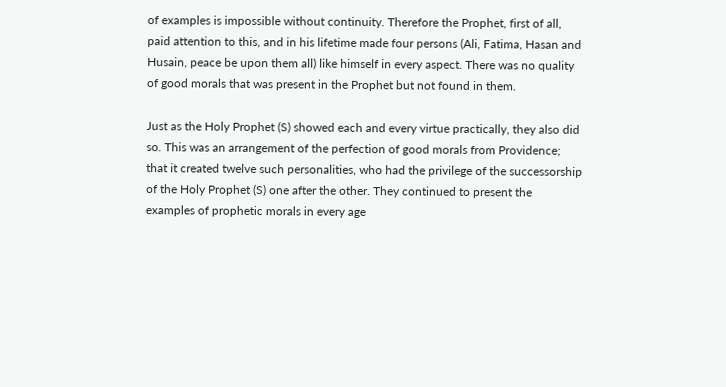of examples is impossible without continuity. Therefore the Prophet, first of all, paid attention to this, and in his lifetime made four persons (Ali, Fatima, Hasan and Husain, peace be upon them all) like himself in every aspect. There was no quality of good morals that was present in the Prophet but not found in them.

Just as the Holy Prophet (S) showed each and every virtue practically, they also did so. This was an arrangement of the perfection of good morals from Providence; that it created twelve such personalities, who had the privilege of the successorship of the Holy Prophet (S) one after the other. They continued to present the examples of prophetic morals in every age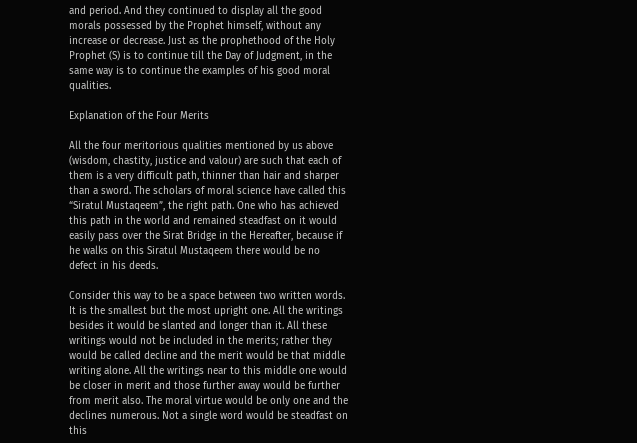and period. And they continued to display all the good morals possessed by the Prophet himself, without any increase or decrease. Just as the prophethood of the Holy Prophet (S) is to continue till the Day of Judgment, in the same way is to continue the examples of his good moral qualities.

Explanation of the Four Merits

All the four meritorious qualities mentioned by us above (wisdom, chastity, justice and valour) are such that each of them is a very difficult path, thinner than hair and sharper than a sword. The scholars of moral science have called this “Siratul Mustaqeem”, the right path. One who has achieved this path in the world and remained steadfast on it would easily pass over the Sirat Bridge in the Hereafter, because if he walks on this Siratul Mustaqeem there would be no defect in his deeds.

Consider this way to be a space between two written words. It is the smallest but the most upright one. All the writings besides it would be slanted and longer than it. All these writings would not be included in the merits; rather they would be called decline and the merit would be that middle writing alone. All the writings near to this middle one would be closer in merit and those further away would be further from merit also. The moral virtue would be only one and the declines numerous. Not a single word would be steadfast on this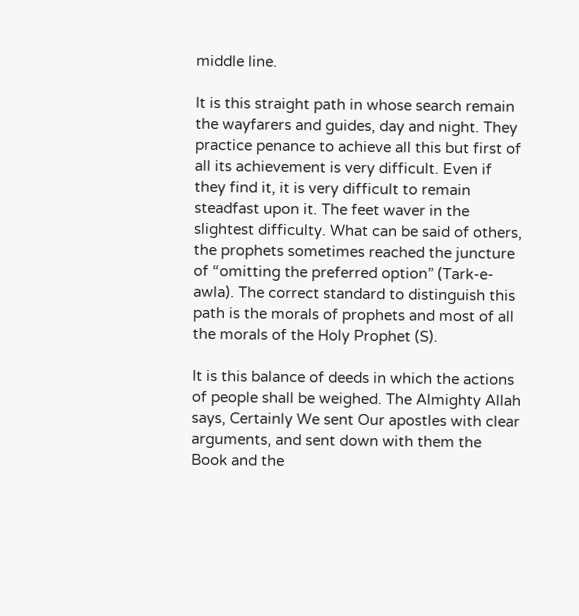middle line.

It is this straight path in whose search remain the wayfarers and guides, day and night. They practice penance to achieve all this but first of all its achievement is very difficult. Even if they find it, it is very difficult to remain steadfast upon it. The feet waver in the slightest difficulty. What can be said of others, the prophets sometimes reached the juncture of “omitting the preferred option” (Tark-e-awla). The correct standard to distinguish this path is the morals of prophets and most of all the morals of the Holy Prophet (S).

It is this balance of deeds in which the actions of people shall be weighed. The Almighty Allah says, Certainly We sent Our apostles with clear arguments, and sent down with them the Book and the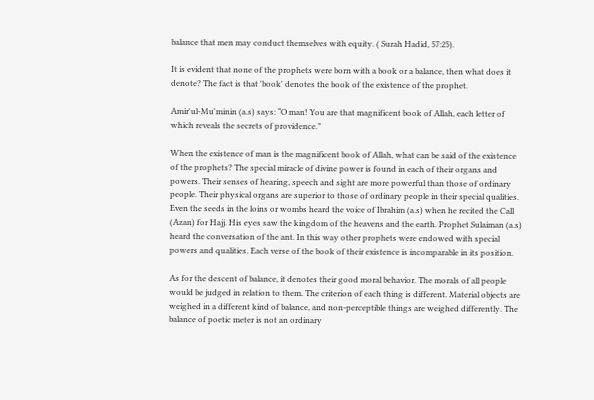balance that men may conduct themselves with equity. ( Surah Hadid, 57:25).

It is evident that none of the prophets were born with a book or a balance, then what does it denote? The fact is that 'book' denotes the book of the existence of the prophet.

Amir'ul-Mu'minin (a.s) says: “O man! You are that magnificent book of Allah, each letter of which reveals the secrets of providence.”

When the existence of man is the magnificent book of Allah, what can be said of the existence of the prophets? The special miracle of divine power is found in each of their organs and powers. Their senses of hearing, speech and sight are more powerful than those of ordinary people. Their physical organs are superior to those of ordinary people in their special qualities. Even the seeds in the loins or wombs heard the voice of Ibrahim (a.s) when he recited the Call (Azan) for Hajj. His eyes saw the kingdom of the heavens and the earth. Prophet Sulaiman (a.s) heard the conversation of the ant. In this way other prophets were endowed with special powers and qualities. Each verse of the book of their existence is incomparable in its position.

As for the descent of balance, it denotes their good moral behavior. The morals of all people would be judged in relation to them. The criterion of each thing is different. Material objects are weighed in a different kind of balance, and non-perceptible things are weighed differently. The balance of poetic meter is not an ordinary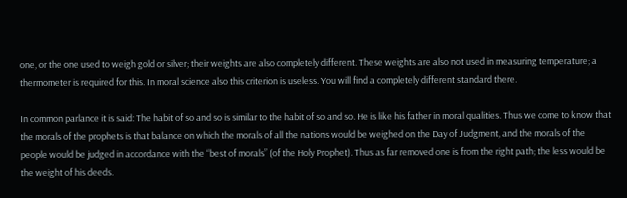one, or the one used to weigh gold or silver; their weights are also completely different. These weights are also not used in measuring temperature; a thermometer is required for this. In moral science also this criterion is useless. You will find a completely different standard there.

In common parlance it is said: The habit of so and so is similar to the habit of so and so. He is like his father in moral qualities. Thus we come to know that the morals of the prophets is that balance on which the morals of all the nations would be weighed on the Day of Judgment, and the morals of the people would be judged in accordance with the “best of morals” (of the Holy Prophet). Thus as far removed one is from the right path; the less would be the weight of his deeds.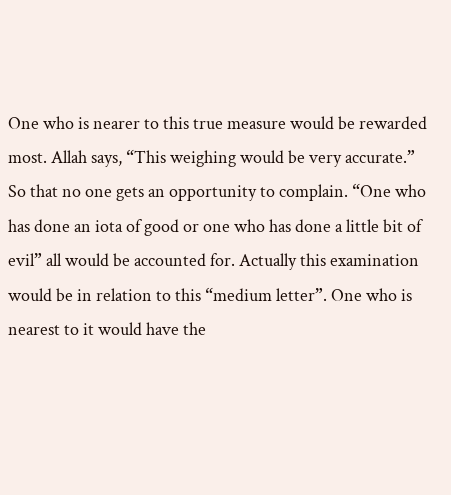One who is nearer to this true measure would be rewarded most. Allah says, “This weighing would be very accurate.” So that no one gets an opportunity to complain. “One who has done an iota of good or one who has done a little bit of evil” all would be accounted for. Actually this examination would be in relation to this “medium letter”. One who is nearest to it would have the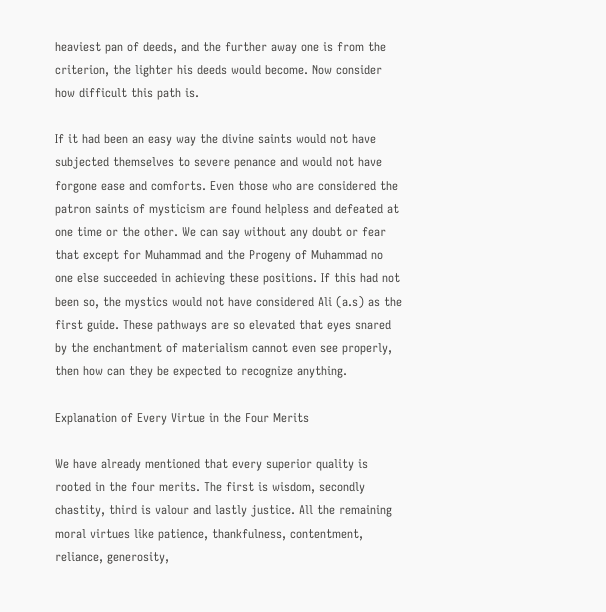heaviest pan of deeds, and the further away one is from the criterion, the lighter his deeds would become. Now consider how difficult this path is.

If it had been an easy way the divine saints would not have subjected themselves to severe penance and would not have forgone ease and comforts. Even those who are considered the patron saints of mysticism are found helpless and defeated at one time or the other. We can say without any doubt or fear that except for Muhammad and the Progeny of Muhammad no one else succeeded in achieving these positions. If this had not been so, the mystics would not have considered Ali (a.s) as the first guide. These pathways are so elevated that eyes snared by the enchantment of materialism cannot even see properly, then how can they be expected to recognize anything.

Explanation of Every Virtue in the Four Merits

We have already mentioned that every superior quality is rooted in the four merits. The first is wisdom, secondly chastity, third is valour and lastly justice. All the remaining moral virtues like patience, thankfulness, contentment, reliance, generosity,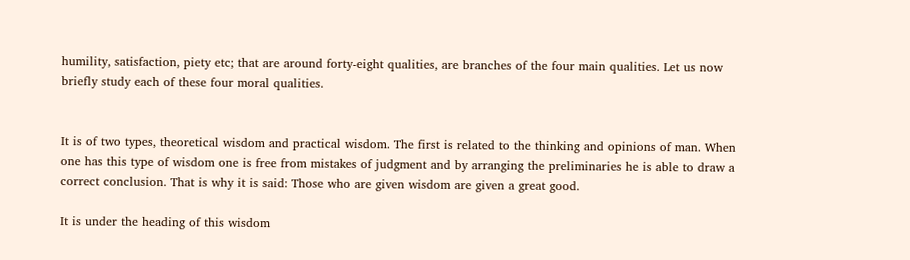humility, satisfaction, piety etc; that are around forty-eight qualities, are branches of the four main qualities. Let us now briefly study each of these four moral qualities.


It is of two types, theoretical wisdom and practical wisdom. The first is related to the thinking and opinions of man. When one has this type of wisdom one is free from mistakes of judgment and by arranging the preliminaries he is able to draw a correct conclusion. That is why it is said: Those who are given wisdom are given a great good.

It is under the heading of this wisdom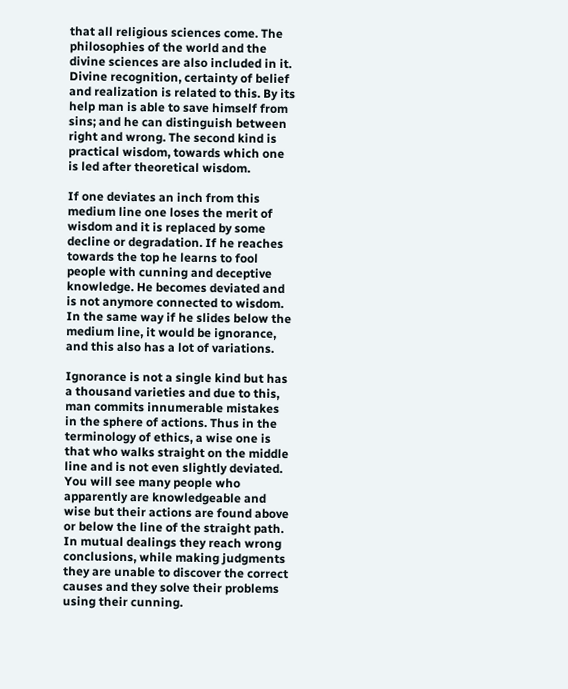that all religious sciences come. The philosophies of the world and the divine sciences are also included in it. Divine recognition, certainty of belief and realization is related to this. By its help man is able to save himself from sins; and he can distinguish between right and wrong. The second kind is practical wisdom, towards which one is led after theoretical wisdom.

If one deviates an inch from this medium line one loses the merit of wisdom and it is replaced by some decline or degradation. If he reaches towards the top he learns to fool people with cunning and deceptive knowledge. He becomes deviated and is not anymore connected to wisdom. In the same way if he slides below the medium line, it would be ignorance, and this also has a lot of variations.

Ignorance is not a single kind but has a thousand varieties and due to this, man commits innumerable mistakes in the sphere of actions. Thus in the terminology of ethics, a wise one is that who walks straight on the middle line and is not even slightly deviated. You will see many people who apparently are knowledgeable and wise but their actions are found above or below the line of the straight path. In mutual dealings they reach wrong conclusions, while making judgments they are unable to discover the correct causes and they solve their problems using their cunning.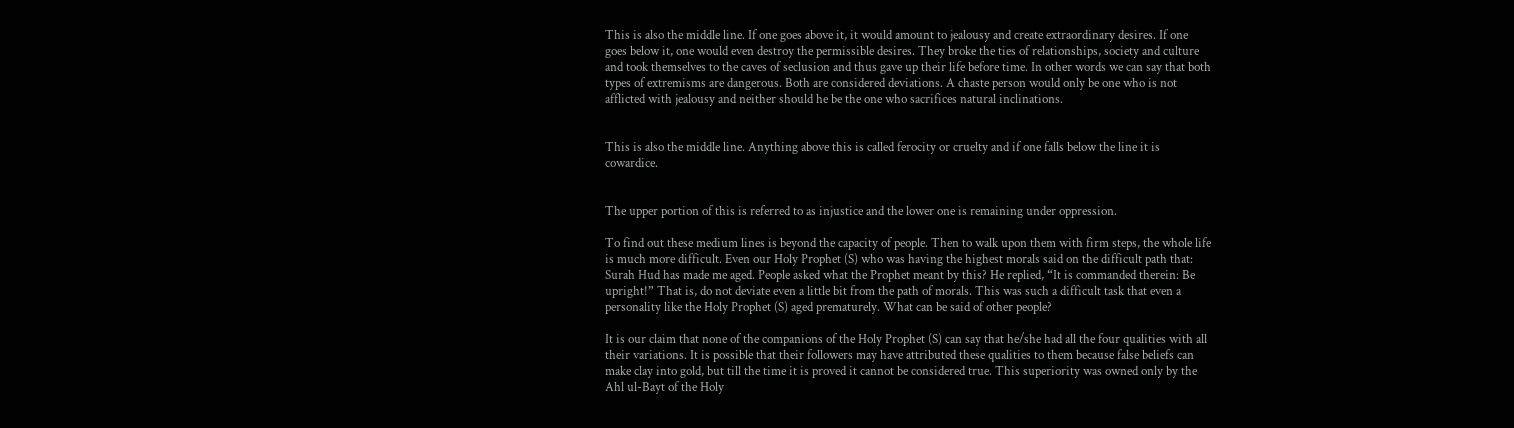This is also the middle line. If one goes above it, it would amount to jealousy and create extraordinary desires. If one goes below it, one would even destroy the permissible desires. They broke the ties of relationships, society and culture and took themselves to the caves of seclusion and thus gave up their life before time. In other words we can say that both types of extremisms are dangerous. Both are considered deviations. A chaste person would only be one who is not afflicted with jealousy and neither should he be the one who sacrifices natural inclinations.


This is also the middle line. Anything above this is called ferocity or cruelty and if one falls below the line it is cowardice.


The upper portion of this is referred to as injustice and the lower one is remaining under oppression.

To find out these medium lines is beyond the capacity of people. Then to walk upon them with firm steps, the whole life is much more difficult. Even our Holy Prophet (S) who was having the highest morals said on the difficult path that: Surah Hud has made me aged. People asked what the Prophet meant by this? He replied, “It is commanded therein: Be upright!” That is, do not deviate even a little bit from the path of morals. This was such a difficult task that even a personality like the Holy Prophet (S) aged prematurely. What can be said of other people?

It is our claim that none of the companions of the Holy Prophet (S) can say that he/she had all the four qualities with all their variations. It is possible that their followers may have attributed these qualities to them because false beliefs can make clay into gold, but till the time it is proved it cannot be considered true. This superiority was owned only by the Ahl ul-Bayt of the Holy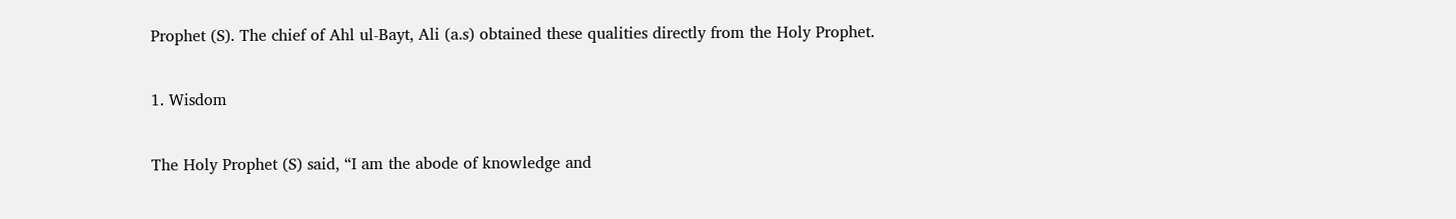Prophet (S). The chief of Ahl ul-Bayt, Ali (a.s) obtained these qualities directly from the Holy Prophet.

1. Wisdom

The Holy Prophet (S) said, “I am the abode of knowledge and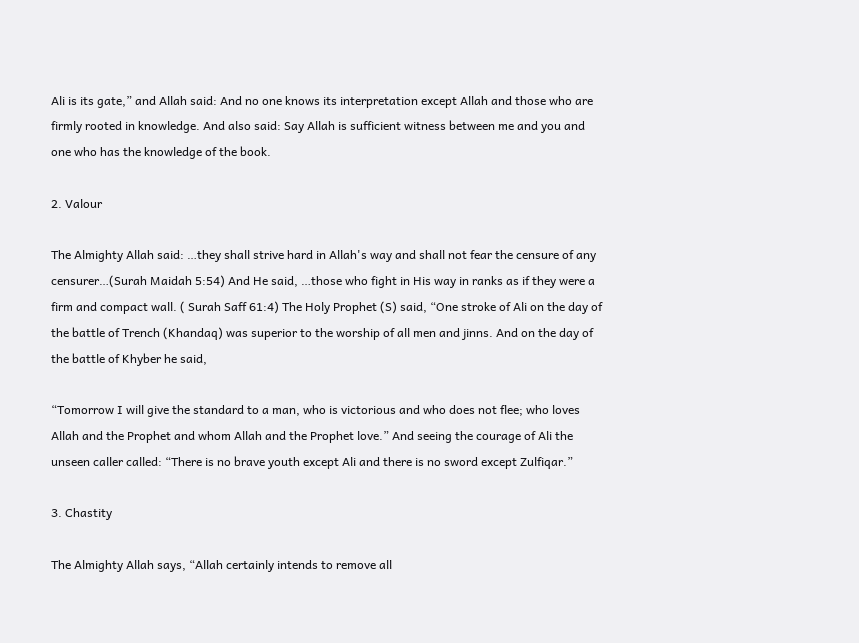Ali is its gate,” and Allah said: And no one knows its interpretation except Allah and those who are firmly rooted in knowledge. And also said: Say Allah is sufficient witness between me and you and one who has the knowledge of the book.

2. Valour

The Almighty Allah said: …they shall strive hard in Allah's way and shall not fear the censure of any censurer…(Surah Maidah 5:54) And He said, …those who fight in His way in ranks as if they were a firm and compact wall. ( Surah Saff 61:4) The Holy Prophet (S) said, “One stroke of Ali on the day of the battle of Trench (Khandaq) was superior to the worship of all men and jinns. And on the day of the battle of Khyber he said,

“Tomorrow I will give the standard to a man, who is victorious and who does not flee; who loves Allah and the Prophet and whom Allah and the Prophet love.” And seeing the courage of Ali the unseen caller called: “There is no brave youth except Ali and there is no sword except Zulfiqar.”

3. Chastity

The Almighty Allah says, “Allah certainly intends to remove all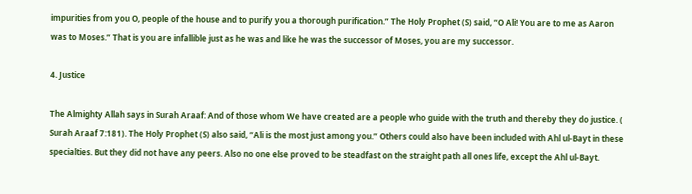impurities from you O, people of the house and to purify you a thorough purification.” The Holy Prophet (S) said, “O Ali! You are to me as Aaron was to Moses.” That is you are infallible just as he was and like he was the successor of Moses, you are my successor.

4. Justice

The Almighty Allah says in Surah Araaf: And of those whom We have created are a people who guide with the truth and thereby they do justice. ( Surah Araaf 7:181). The Holy Prophet (S) also said, “Ali is the most just among you.” Others could also have been included with Ahl ul-Bayt in these specialties. But they did not have any peers. Also no one else proved to be steadfast on the straight path all ones life, except the Ahl ul-Bayt.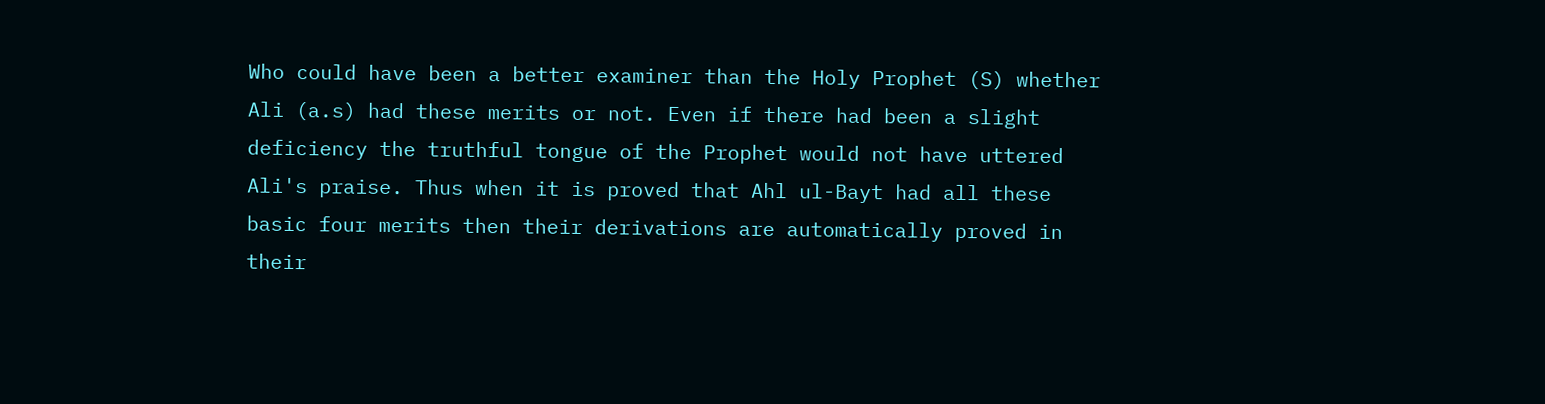Who could have been a better examiner than the Holy Prophet (S) whether Ali (a.s) had these merits or not. Even if there had been a slight deficiency the truthful tongue of the Prophet would not have uttered Ali's praise. Thus when it is proved that Ahl ul-Bayt had all these basic four merits then their derivations are automatically proved in their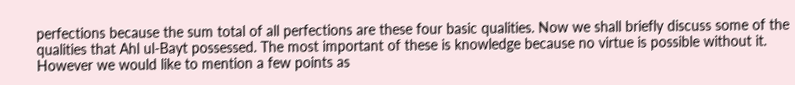perfections because the sum total of all perfections are these four basic qualities. Now we shall briefly discuss some of the qualities that Ahl ul-Bayt possessed. The most important of these is knowledge because no virtue is possible without it. However we would like to mention a few points as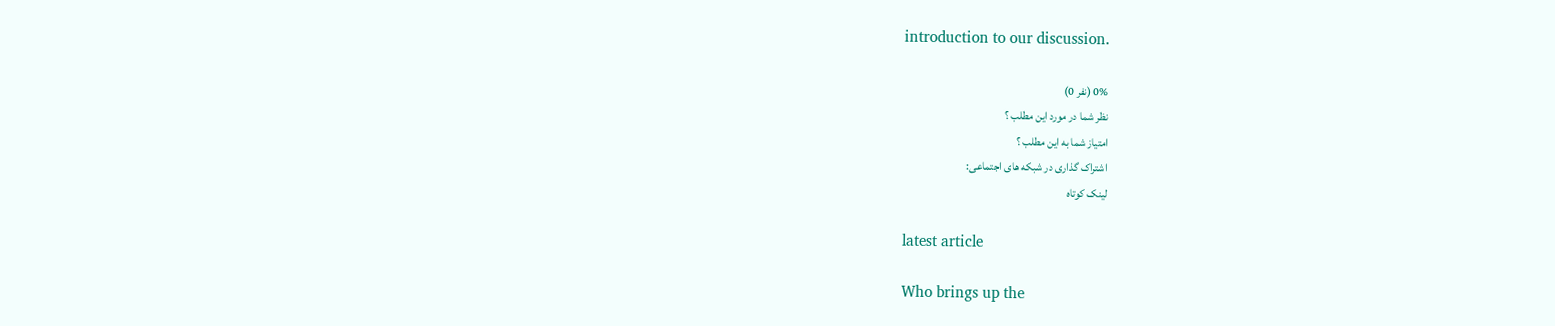introduction to our discussion.

0% (نفر 0)
نظر شما در مورد این مطلب ؟
امتیاز شما به این مطلب ؟
اشتراک گذاری در شبکه های اجتماعی:
لینک کوتاه

latest article

Who brings up the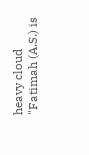heavy cloud
"Fatimah (A.S.) is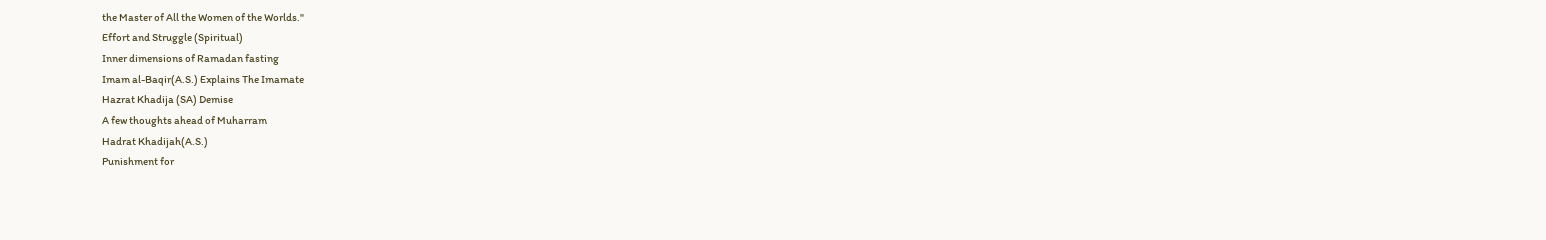the Master of All the Women of the Worlds."
Effort and Struggle (Spiritual)
Inner dimensions of Ramadan fasting
Imam al-Baqir(A.S.) Explains The Imamate
Hazrat Khadija (SA) Demise
A few thoughts ahead of Muharram
Hadrat Khadijah(A.S.)
Punishment for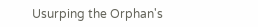Usurping the Orphan's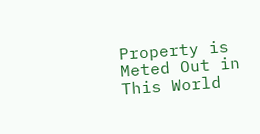Property is Meted Out in This World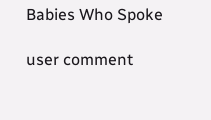Babies Who Spoke

user comment